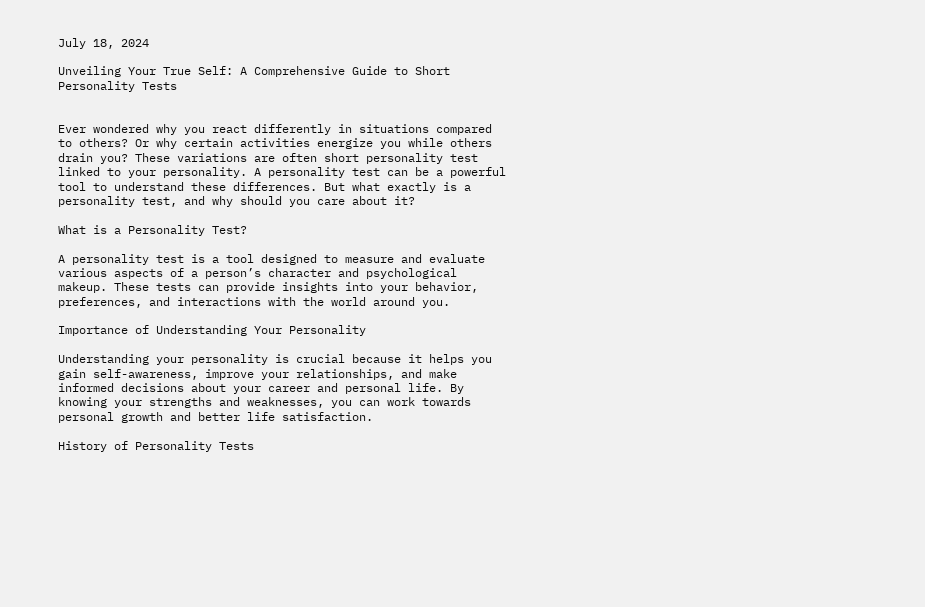July 18, 2024

Unveiling Your True Self: A Comprehensive Guide to Short Personality Tests


Ever wondered why you react differently in situations compared to others? Or why certain activities energize you while others drain you? These variations are often short personality test linked to your personality. A personality test can be a powerful tool to understand these differences. But what exactly is a personality test, and why should you care about it?

What is a Personality Test?

A personality test is a tool designed to measure and evaluate various aspects of a person’s character and psychological makeup. These tests can provide insights into your behavior, preferences, and interactions with the world around you.

Importance of Understanding Your Personality

Understanding your personality is crucial because it helps you gain self-awareness, improve your relationships, and make informed decisions about your career and personal life. By knowing your strengths and weaknesses, you can work towards personal growth and better life satisfaction.

History of Personality Tests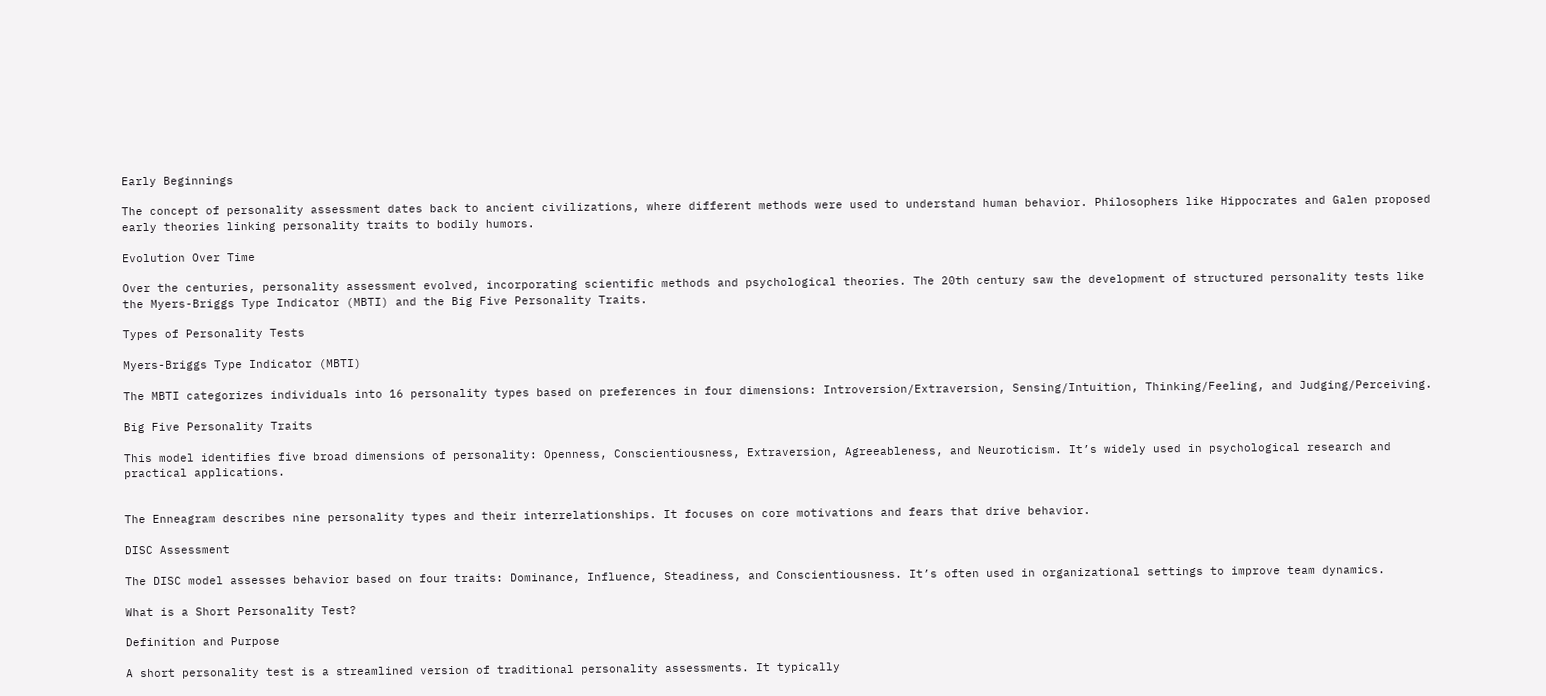Early Beginnings

The concept of personality assessment dates back to ancient civilizations, where different methods were used to understand human behavior. Philosophers like Hippocrates and Galen proposed early theories linking personality traits to bodily humors.

Evolution Over Time

Over the centuries, personality assessment evolved, incorporating scientific methods and psychological theories. The 20th century saw the development of structured personality tests like the Myers-Briggs Type Indicator (MBTI) and the Big Five Personality Traits.

Types of Personality Tests

Myers-Briggs Type Indicator (MBTI)

The MBTI categorizes individuals into 16 personality types based on preferences in four dimensions: Introversion/Extraversion, Sensing/Intuition, Thinking/Feeling, and Judging/Perceiving.

Big Five Personality Traits

This model identifies five broad dimensions of personality: Openness, Conscientiousness, Extraversion, Agreeableness, and Neuroticism. It’s widely used in psychological research and practical applications.


The Enneagram describes nine personality types and their interrelationships. It focuses on core motivations and fears that drive behavior.

DISC Assessment

The DISC model assesses behavior based on four traits: Dominance, Influence, Steadiness, and Conscientiousness. It’s often used in organizational settings to improve team dynamics.

What is a Short Personality Test?

Definition and Purpose

A short personality test is a streamlined version of traditional personality assessments. It typically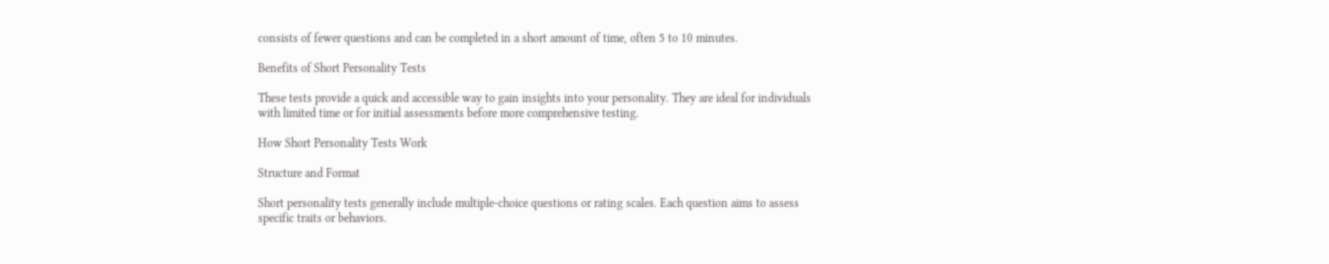consists of fewer questions and can be completed in a short amount of time, often 5 to 10 minutes.

Benefits of Short Personality Tests

These tests provide a quick and accessible way to gain insights into your personality. They are ideal for individuals with limited time or for initial assessments before more comprehensive testing.

How Short Personality Tests Work

Structure and Format

Short personality tests generally include multiple-choice questions or rating scales. Each question aims to assess specific traits or behaviors.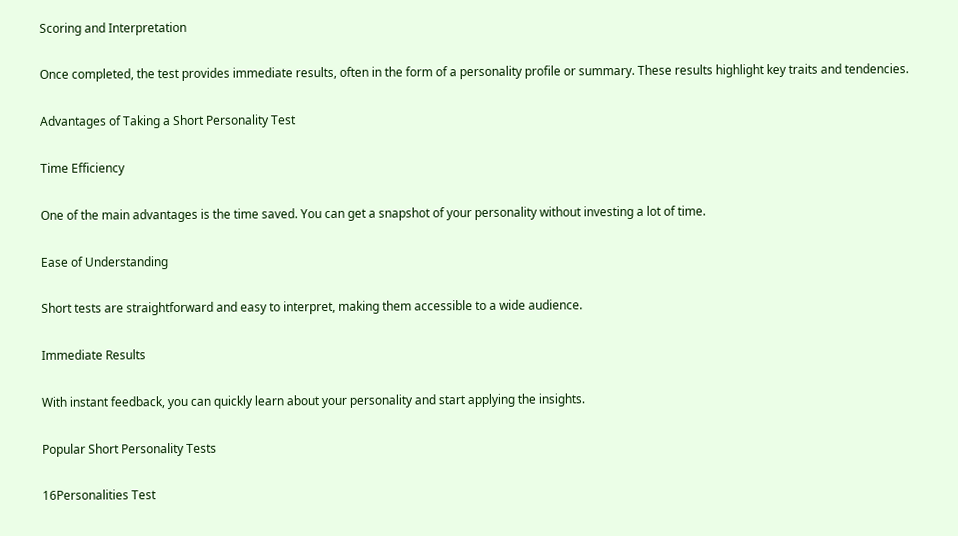Scoring and Interpretation

Once completed, the test provides immediate results, often in the form of a personality profile or summary. These results highlight key traits and tendencies.

Advantages of Taking a Short Personality Test

Time Efficiency

One of the main advantages is the time saved. You can get a snapshot of your personality without investing a lot of time.

Ease of Understanding

Short tests are straightforward and easy to interpret, making them accessible to a wide audience.

Immediate Results

With instant feedback, you can quickly learn about your personality and start applying the insights.

Popular Short Personality Tests

16Personalities Test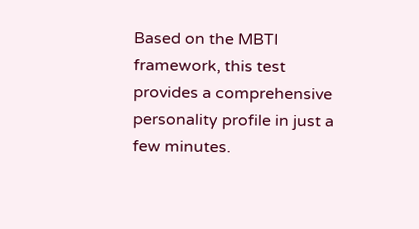Based on the MBTI framework, this test provides a comprehensive personality profile in just a few minutes.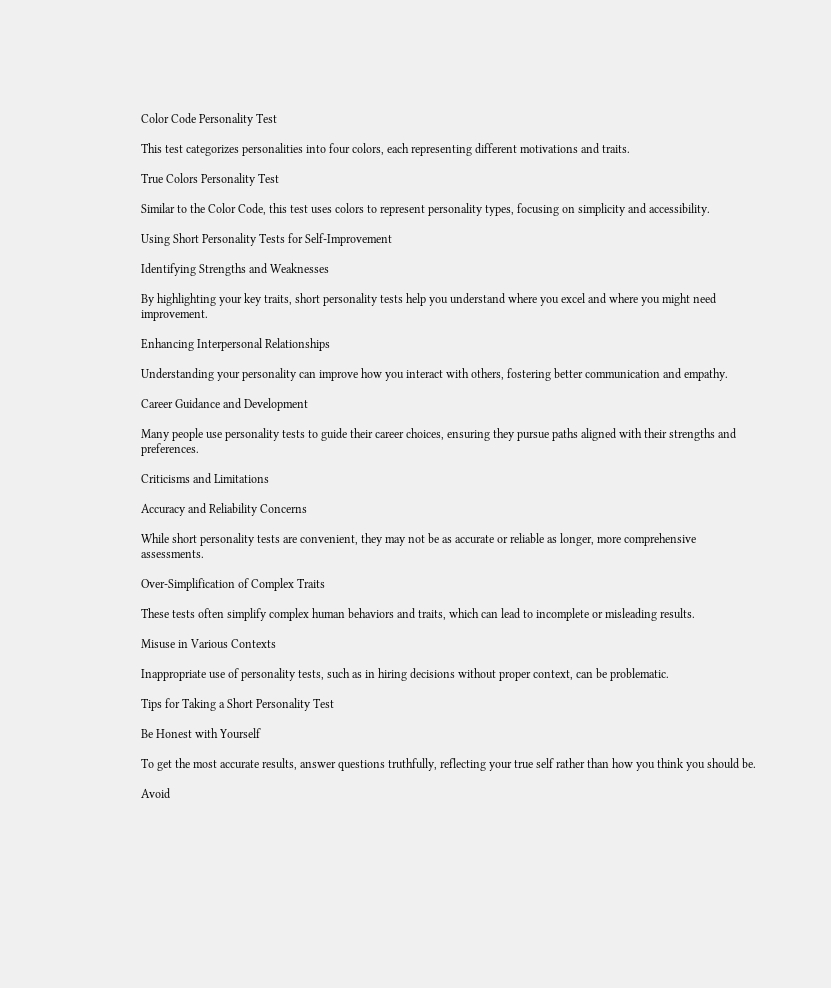Color Code Personality Test

This test categorizes personalities into four colors, each representing different motivations and traits.

True Colors Personality Test

Similar to the Color Code, this test uses colors to represent personality types, focusing on simplicity and accessibility.

Using Short Personality Tests for Self-Improvement

Identifying Strengths and Weaknesses

By highlighting your key traits, short personality tests help you understand where you excel and where you might need improvement.

Enhancing Interpersonal Relationships

Understanding your personality can improve how you interact with others, fostering better communication and empathy.

Career Guidance and Development

Many people use personality tests to guide their career choices, ensuring they pursue paths aligned with their strengths and preferences.

Criticisms and Limitations

Accuracy and Reliability Concerns

While short personality tests are convenient, they may not be as accurate or reliable as longer, more comprehensive assessments.

Over-Simplification of Complex Traits

These tests often simplify complex human behaviors and traits, which can lead to incomplete or misleading results.

Misuse in Various Contexts

Inappropriate use of personality tests, such as in hiring decisions without proper context, can be problematic.

Tips for Taking a Short Personality Test

Be Honest with Yourself

To get the most accurate results, answer questions truthfully, reflecting your true self rather than how you think you should be.

Avoid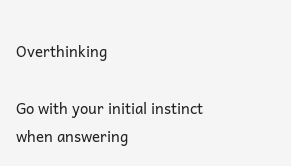Overthinking

Go with your initial instinct when answering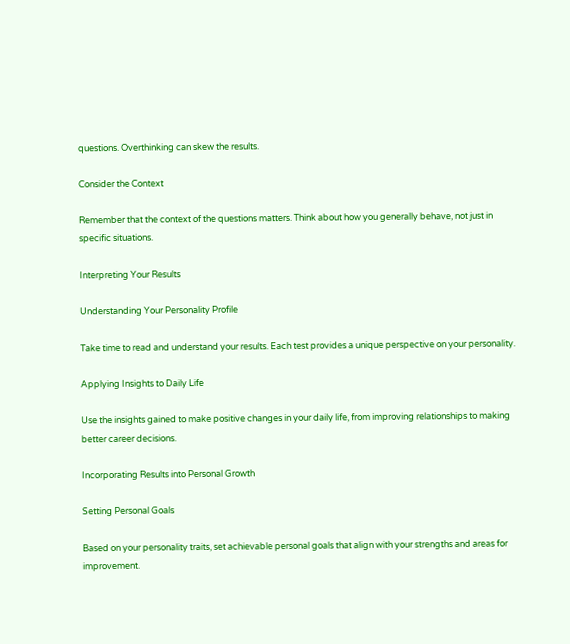questions. Overthinking can skew the results.

Consider the Context

Remember that the context of the questions matters. Think about how you generally behave, not just in specific situations.

Interpreting Your Results

Understanding Your Personality Profile

Take time to read and understand your results. Each test provides a unique perspective on your personality.

Applying Insights to Daily Life

Use the insights gained to make positive changes in your daily life, from improving relationships to making better career decisions.

Incorporating Results into Personal Growth

Setting Personal Goals

Based on your personality traits, set achievable personal goals that align with your strengths and areas for improvement.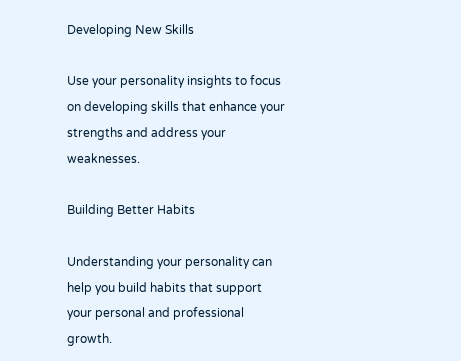Developing New Skills

Use your personality insights to focus on developing skills that enhance your strengths and address your weaknesses.

Building Better Habits

Understanding your personality can help you build habits that support your personal and professional growth.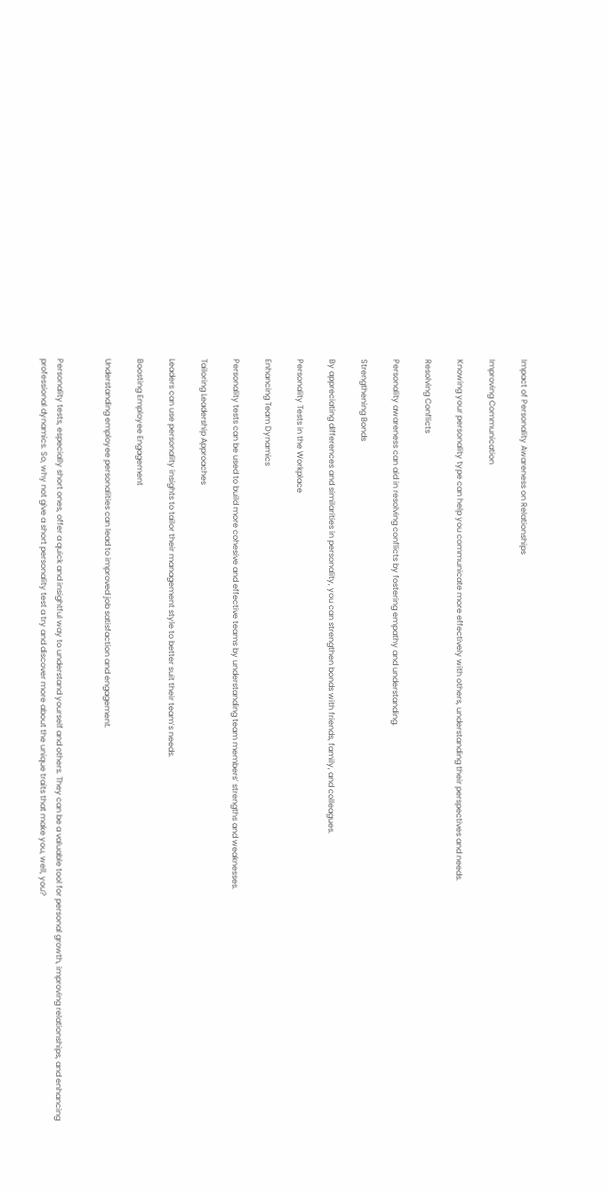Impact of Personality Awareness on Relationships

Improving Communication

Knowing your personality type can help you communicate more effectively with others, understanding their perspectives and needs.

Resolving Conflicts

Personality awareness can aid in resolving conflicts by fostering empathy and understanding.

Strengthening Bonds

By appreciating differences and similarities in personality, you can strengthen bonds with friends, family, and colleagues.

Personality Tests in the Workplace

Enhancing Team Dynamics

Personality tests can be used to build more cohesive and effective teams by understanding team members’ strengths and weaknesses.

Tailoring Leadership Approaches

Leaders can use personality insights to tailor their management style to better suit their team’s needs.

Boosting Employee Engagement

Understanding employee personalities can lead to improved job satisfaction and engagement.


Personality tests, especially short ones, offer a quick and insightful way to understand yourself and others. They can be a valuable tool for personal growth, improving relationships, and enhancing professional dynamics. So, why not give a short personality test a try and discover more about the unique traits that make you, well, you?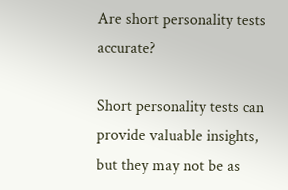Are short personality tests accurate?

Short personality tests can provide valuable insights, but they may not be as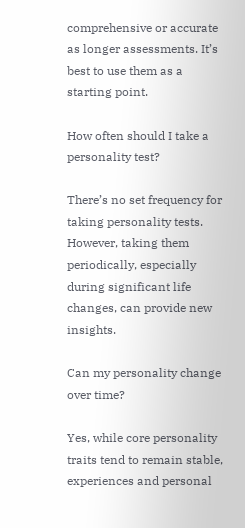comprehensive or accurate as longer assessments. It’s best to use them as a starting point.

How often should I take a personality test?

There’s no set frequency for taking personality tests. However, taking them periodically, especially during significant life changes, can provide new insights.

Can my personality change over time?

Yes, while core personality traits tend to remain stable, experiences and personal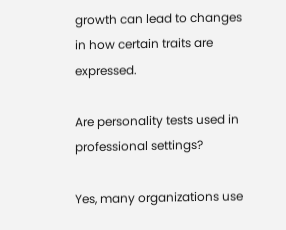growth can lead to changes in how certain traits are expressed.

Are personality tests used in professional settings?

Yes, many organizations use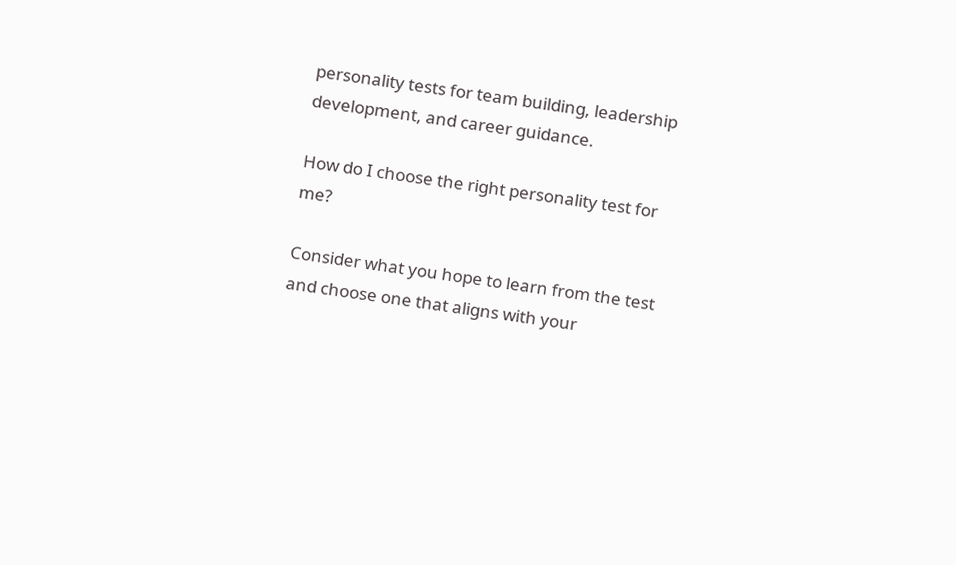personality tests for team building, leadership development, and career guidance.

How do I choose the right personality test for me?

Consider what you hope to learn from the test and choose one that aligns with your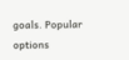goals. Popular options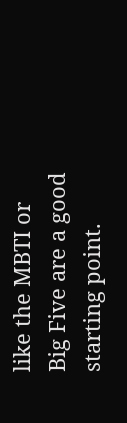like the MBTI or Big Five are a good starting point.